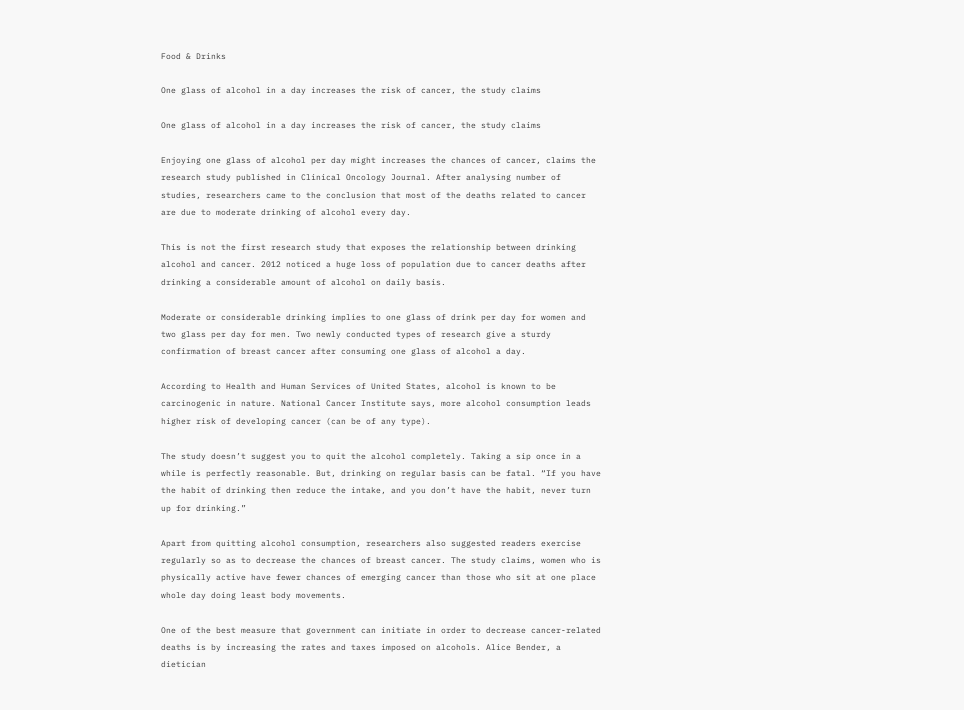Food & Drinks

One glass of alcohol in a day increases the risk of cancer, the study claims

One glass of alcohol in a day increases the risk of cancer, the study claims

Enjoying one glass of alcohol per day might increases the chances of cancer, claims the research study published in Clinical Oncology Journal. After analysing number of studies, researchers came to the conclusion that most of the deaths related to cancer are due to moderate drinking of alcohol every day.

This is not the first research study that exposes the relationship between drinking alcohol and cancer. 2012 noticed a huge loss of population due to cancer deaths after drinking a considerable amount of alcohol on daily basis.

Moderate or considerable drinking implies to one glass of drink per day for women and two glass per day for men. Two newly conducted types of research give a sturdy confirmation of breast cancer after consuming one glass of alcohol a day.

According to Health and Human Services of United States, alcohol is known to be carcinogenic in nature. National Cancer Institute says, more alcohol consumption leads higher risk of developing cancer (can be of any type).

The study doesn’t suggest you to quit the alcohol completely. Taking a sip once in a while is perfectly reasonable. But, drinking on regular basis can be fatal. “If you have the habit of drinking then reduce the intake, and you don’t have the habit, never turn up for drinking.”

Apart from quitting alcohol consumption, researchers also suggested readers exercise regularly so as to decrease the chances of breast cancer. The study claims, women who is physically active have fewer chances of emerging cancer than those who sit at one place whole day doing least body movements.

One of the best measure that government can initiate in order to decrease cancer-related deaths is by increasing the rates and taxes imposed on alcohols. Alice Bender, a dietician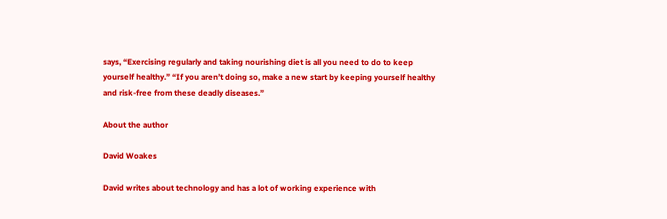says, “Exercising regularly and taking nourishing diet is all you need to do to keep yourself healthy.” “If you aren’t doing so, make a new start by keeping yourself healthy and risk-free from these deadly diseases.”

About the author

David Woakes

David writes about technology and has a lot of working experience with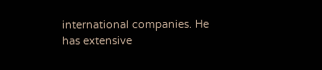international companies. He has extensive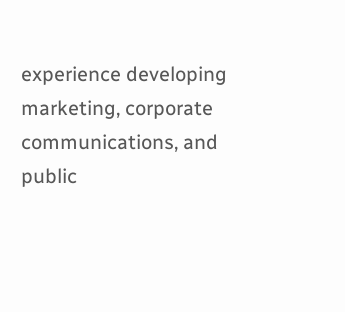experience developing marketing, corporate communications, and public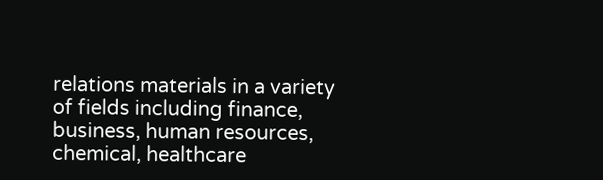relations materials in a variety of fields including finance, business, human resources, chemical, healthcare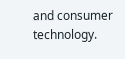and consumer technology.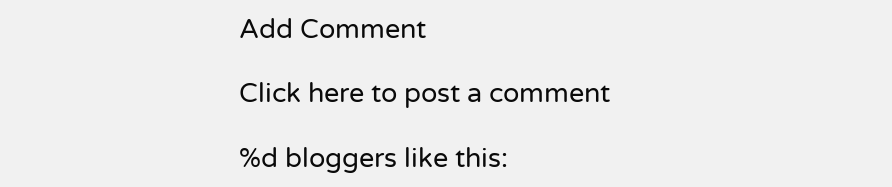Add Comment

Click here to post a comment

%d bloggers like this: